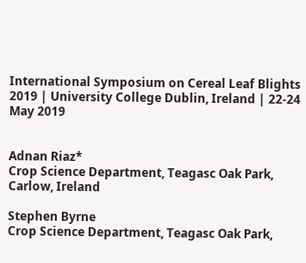International Symposium on Cereal Leaf Blights 2019 | University College Dublin, Ireland | 22-24 May 2019


Adnan Riaz*
Crop Science Department, Teagasc Oak Park, Carlow, Ireland

Stephen Byrne
Crop Science Department, Teagasc Oak Park,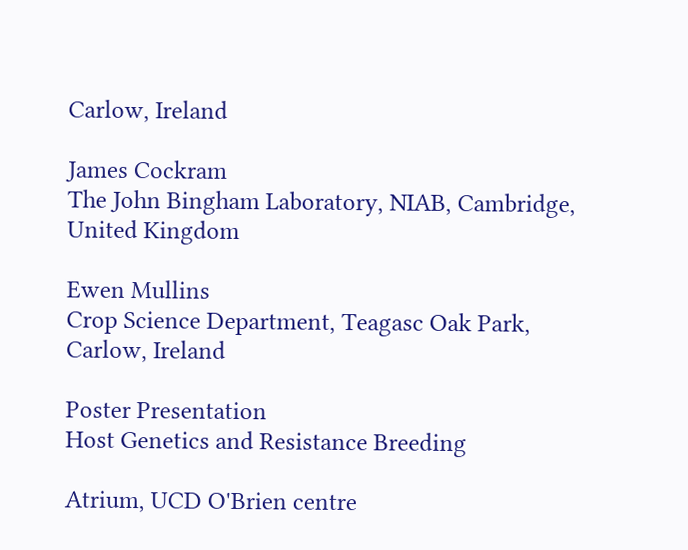Carlow, Ireland

James Cockram
The John Bingham Laboratory, NIAB, Cambridge, United Kingdom

Ewen Mullins
Crop Science Department, Teagasc Oak Park, Carlow, Ireland

Poster Presentation
Host Genetics and Resistance Breeding

Atrium, UCD O'Brien centre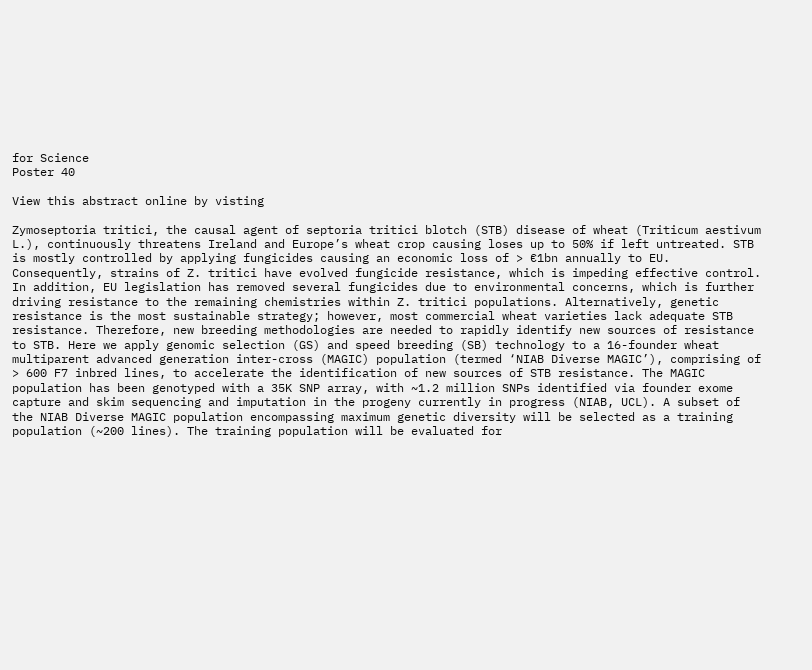for Science
Poster 40

View this abstract online by visting

Zymoseptoria tritici, the causal agent of septoria tritici blotch (STB) disease of wheat (Triticum aestivum L.), continuously threatens Ireland and Europe’s wheat crop causing loses up to 50% if left untreated. STB is mostly controlled by applying fungicides causing an economic loss of > €1bn annually to EU. Consequently, strains of Z. tritici have evolved fungicide resistance, which is impeding effective control. In addition, EU legislation has removed several fungicides due to environmental concerns, which is further driving resistance to the remaining chemistries within Z. tritici populations. Alternatively, genetic resistance is the most sustainable strategy; however, most commercial wheat varieties lack adequate STB resistance. Therefore, new breeding methodologies are needed to rapidly identify new sources of resistance to STB. Here we apply genomic selection (GS) and speed breeding (SB) technology to a 16-founder wheat multiparent advanced generation inter-cross (MAGIC) population (termed ‘NIAB Diverse MAGIC’), comprising of > 600 F7 inbred lines, to accelerate the identification of new sources of STB resistance. The MAGIC population has been genotyped with a 35K SNP array, with ~1.2 million SNPs identified via founder exome capture and skim sequencing and imputation in the progeny currently in progress (NIAB, UCL). A subset of the NIAB Diverse MAGIC population encompassing maximum genetic diversity will be selected as a training population (~200 lines). The training population will be evaluated for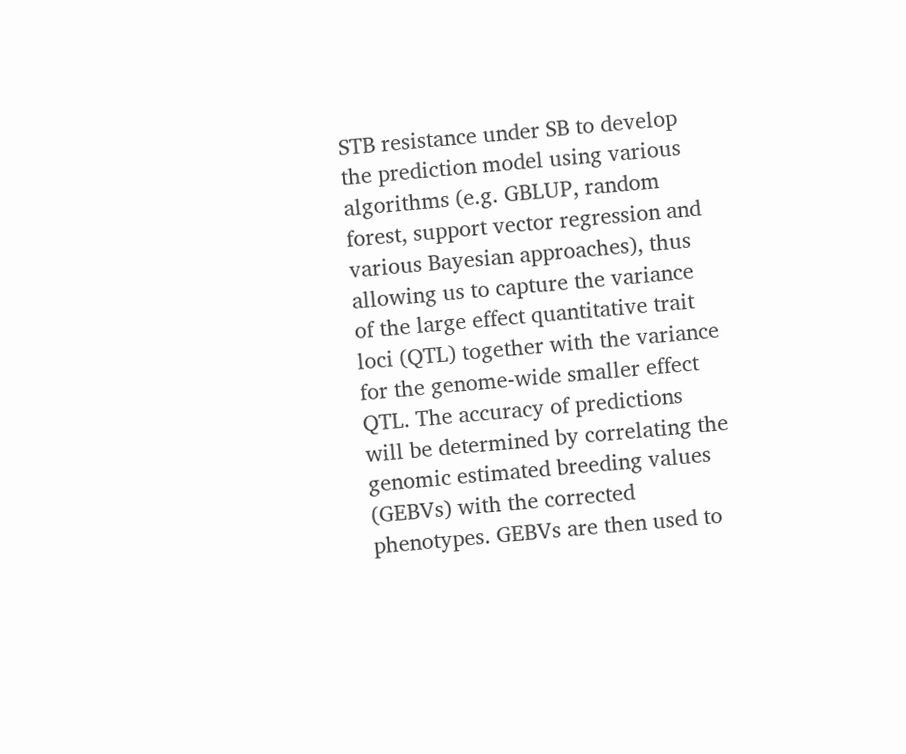STB resistance under SB to develop the prediction model using various algorithms (e.g. GBLUP, random forest, support vector regression and various Bayesian approaches), thus allowing us to capture the variance of the large effect quantitative trait loci (QTL) together with the variance for the genome-wide smaller effect QTL. The accuracy of predictions will be determined by correlating the genomic estimated breeding values (GEBVs) with the corrected phenotypes. GEBVs are then used to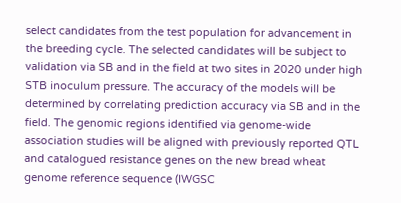select candidates from the test population for advancement in the breeding cycle. The selected candidates will be subject to validation via SB and in the field at two sites in 2020 under high STB inoculum pressure. The accuracy of the models will be determined by correlating prediction accuracy via SB and in the field. The genomic regions identified via genome-wide association studies will be aligned with previously reported QTL and catalogued resistance genes on the new bread wheat genome reference sequence (IWGSC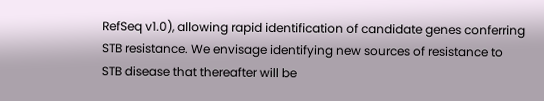RefSeq v1.0), allowing rapid identification of candidate genes conferring STB resistance. We envisage identifying new sources of resistance to STB disease that thereafter will be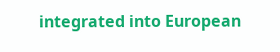integrated into European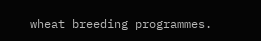wheat breeding programmes.